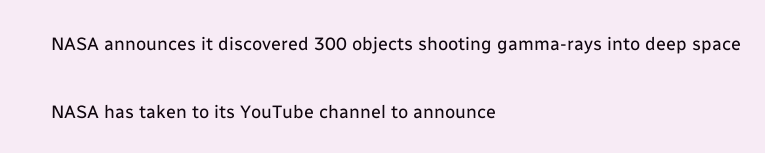NASA announces it discovered 300 objects shooting gamma-rays into deep space

NASA has taken to its YouTube channel to announce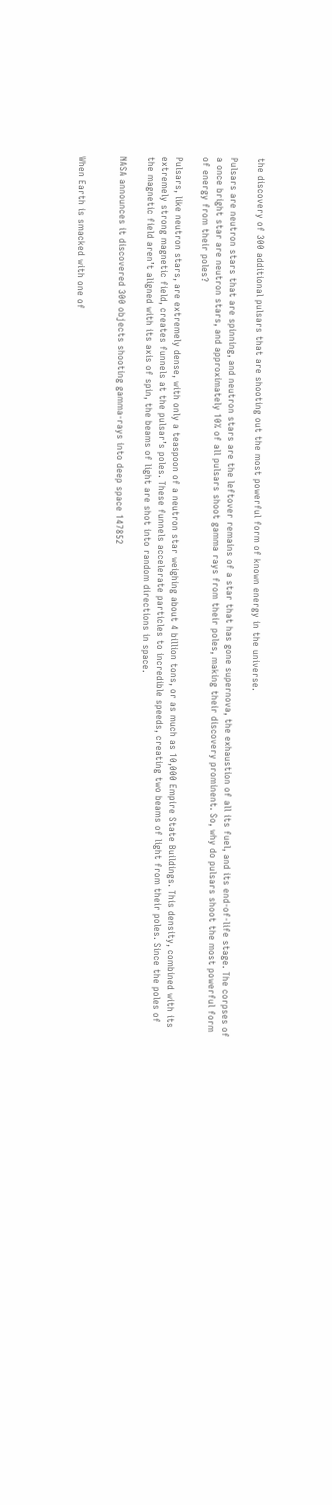the discovery of 300 additional pulsars that are shooting out the most powerful form of known energy in the universe.

Pulsars are neutron stars that are spinning, and neutron stars are the leftover remains of a star that has gone supernova, the exhaustion of all its fuel, and its end-of-life stage. The corpses of a once bright star are neutron stars, and approximately 10% of all pulsars shoot gamma rays from their poles, making their discovery prominent. So, why do pulsars shoot the most powerful form of energy from their poles?

Pulsars, like neutron stars, are extremely dense, with only a teaspoon of a neutron star weighing about 4 billion tons, or as much as 10,000 Empire State Buildings. This density, combined with its extremely strong magnetic field, creates funnels at the pulsar’s poles. These funnels accelerate particles to incredible speeds, creating two beams of light from their poles. Since the poles of the magnetic field aren’t aligned with its axis of spin, the beams of light are shot into random directions in space.

NASA announces it discovered 300 objects shooting gamma-rays into deep space 147852


When Earth is smacked with one of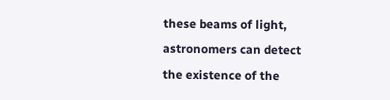these beams of light, astronomers can detect the existence of the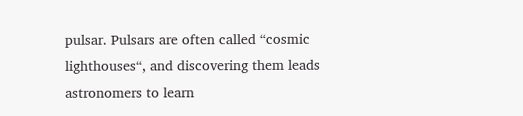pulsar. Pulsars are often called “cosmic lighthouses“, and discovering them leads astronomers to learn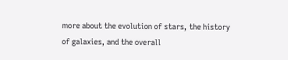more about the evolution of stars, the history of galaxies, and the overall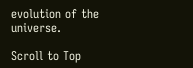evolution of the universe.

Scroll to Top